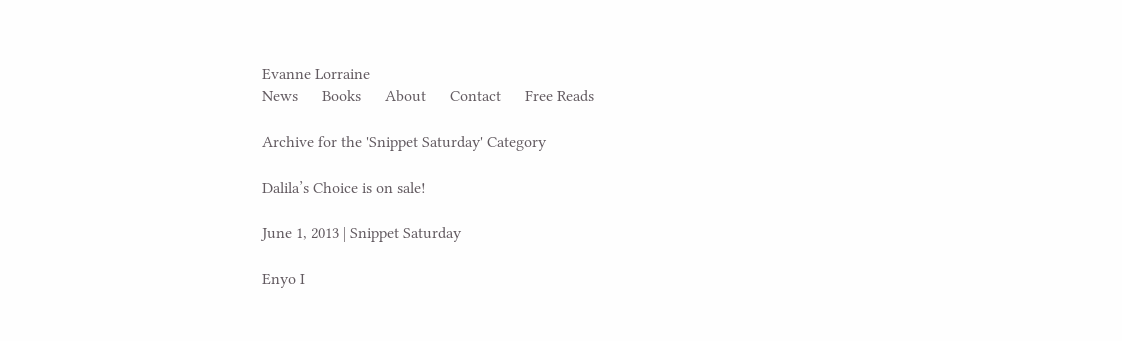Evanne Lorraine
News      Books      About      Contact      Free Reads

Archive for the 'Snippet Saturday' Category

Dalila’s Choice is on sale!

June 1, 2013 | Snippet Saturday

Enyo I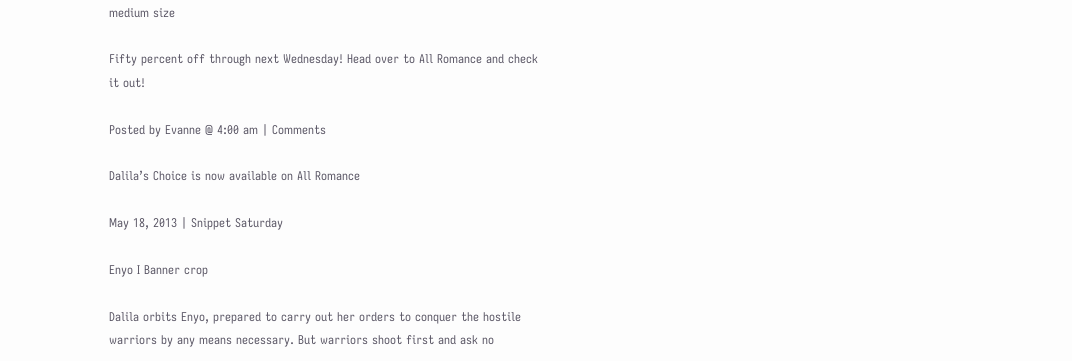medium size

Fifty percent off through next Wednesday! Head over to All Romance and check it out!

Posted by Evanne @ 4:00 am | Comments

Dalila’s Choice is now available on All Romance

May 18, 2013 | Snippet Saturday

Enyo I Banner crop

Dalila orbits Enyo, prepared to carry out her orders to conquer the hostile warriors by any means necessary. But warriors shoot first and ask no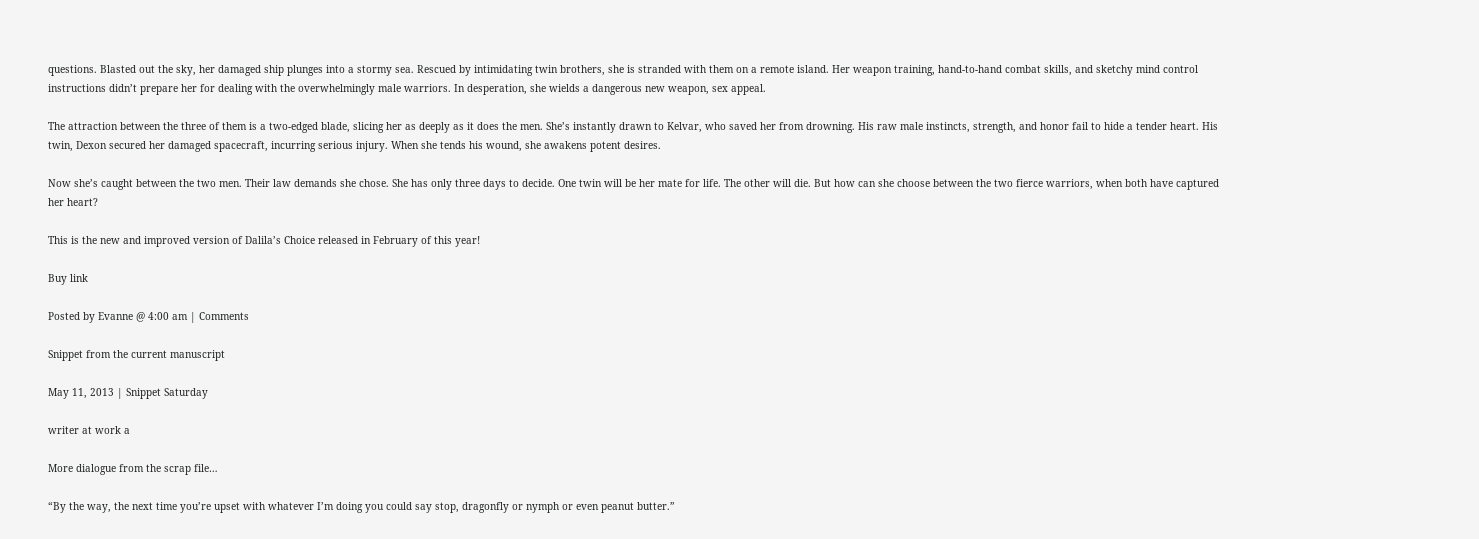questions. Blasted out the sky, her damaged ship plunges into a stormy sea. Rescued by intimidating twin brothers, she is stranded with them on a remote island. Her weapon training, hand-to-hand combat skills, and sketchy mind control instructions didn’t prepare her for dealing with the overwhelmingly male warriors. In desperation, she wields a dangerous new weapon, sex appeal.

The attraction between the three of them is a two-edged blade, slicing her as deeply as it does the men. She’s instantly drawn to Kelvar, who saved her from drowning. His raw male instincts, strength, and honor fail to hide a tender heart. His twin, Dexon secured her damaged spacecraft, incurring serious injury. When she tends his wound, she awakens potent desires.

Now she’s caught between the two men. Their law demands she chose. She has only three days to decide. One twin will be her mate for life. The other will die. But how can she choose between the two fierce warriors, when both have captured her heart?

This is the new and improved version of Dalila’s Choice released in February of this year!

Buy link

Posted by Evanne @ 4:00 am | Comments

Snippet from the current manuscript

May 11, 2013 | Snippet Saturday

writer at work a

More dialogue from the scrap file…

“By the way, the next time you’re upset with whatever I’m doing you could say stop, dragonfly or nymph or even peanut butter.”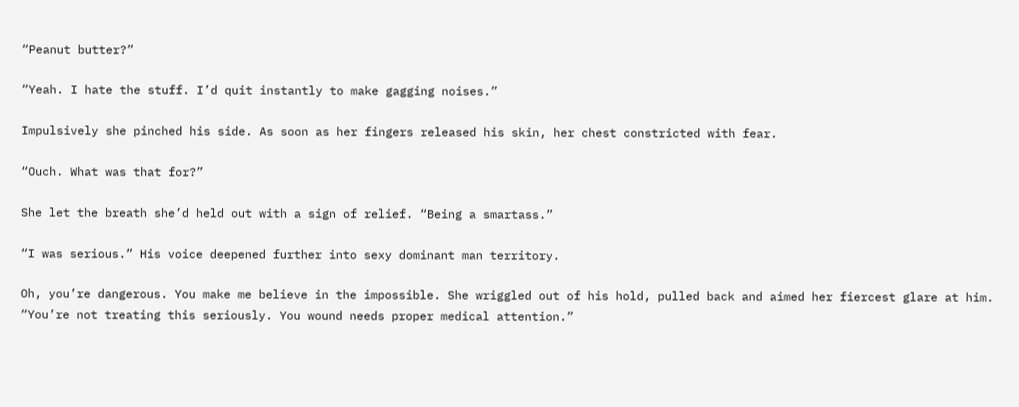“Peanut butter?”

“Yeah. I hate the stuff. I’d quit instantly to make gagging noises.”

Impulsively she pinched his side. As soon as her fingers released his skin, her chest constricted with fear.

“Ouch. What was that for?”

She let the breath she’d held out with a sign of relief. “Being a smartass.”

“I was serious.” His voice deepened further into sexy dominant man territory.

Oh, you’re dangerous. You make me believe in the impossible. She wriggled out of his hold, pulled back and aimed her fiercest glare at him. “You’re not treating this seriously. You wound needs proper medical attention.”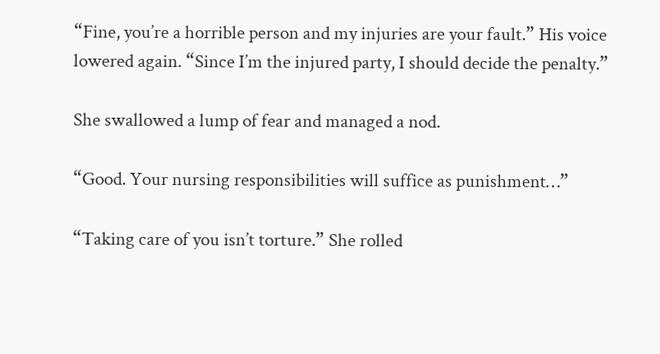“Fine, you’re a horrible person and my injuries are your fault.” His voice lowered again. “Since I’m the injured party, I should decide the penalty.”

She swallowed a lump of fear and managed a nod.

“Good. Your nursing responsibilities will suffice as punishment…”

“Taking care of you isn’t torture.” She rolled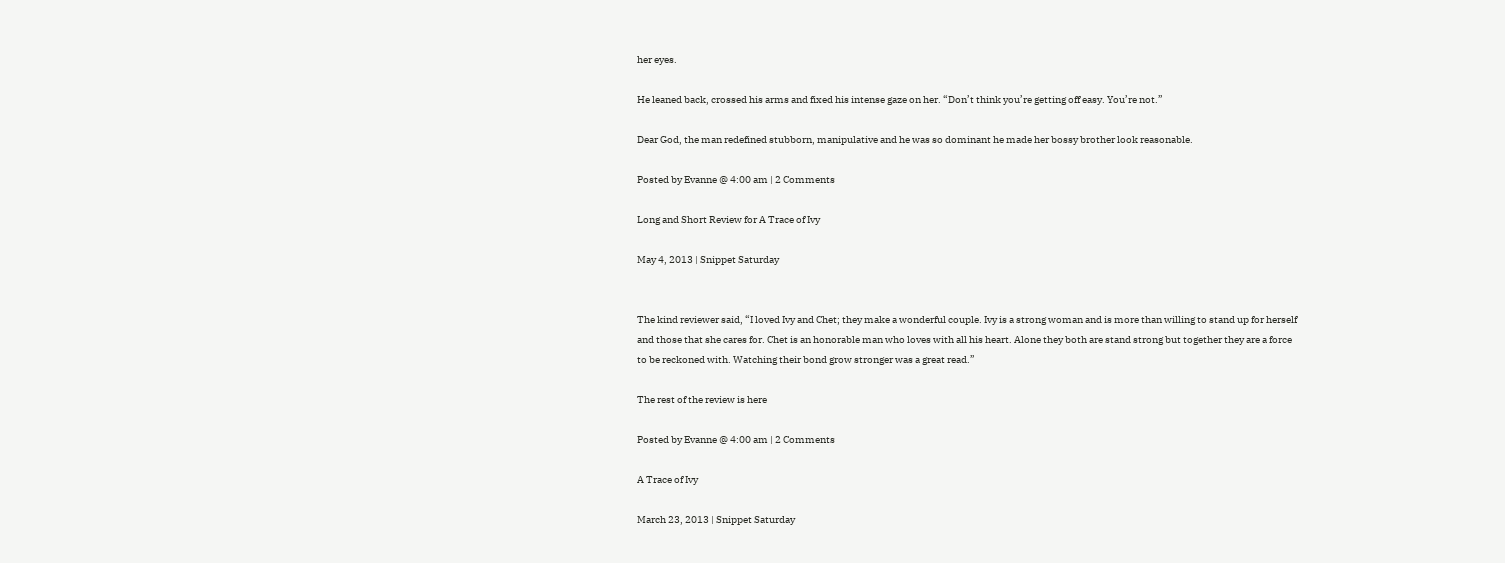her eyes.

He leaned back, crossed his arms and fixed his intense gaze on her. “Don’t think you’re getting off easy. You’re not.”

Dear God, the man redefined stubborn, manipulative and he was so dominant he made her bossy brother look reasonable.

Posted by Evanne @ 4:00 am | 2 Comments

Long and Short Review for A Trace of Ivy

May 4, 2013 | Snippet Saturday


The kind reviewer said, “I loved Ivy and Chet; they make a wonderful couple. Ivy is a strong woman and is more than willing to stand up for herself and those that she cares for. Chet is an honorable man who loves with all his heart. Alone they both are stand strong but together they are a force to be reckoned with. Watching their bond grow stronger was a great read.”

The rest of the review is here

Posted by Evanne @ 4:00 am | 2 Comments

A Trace of Ivy

March 23, 2013 | Snippet Saturday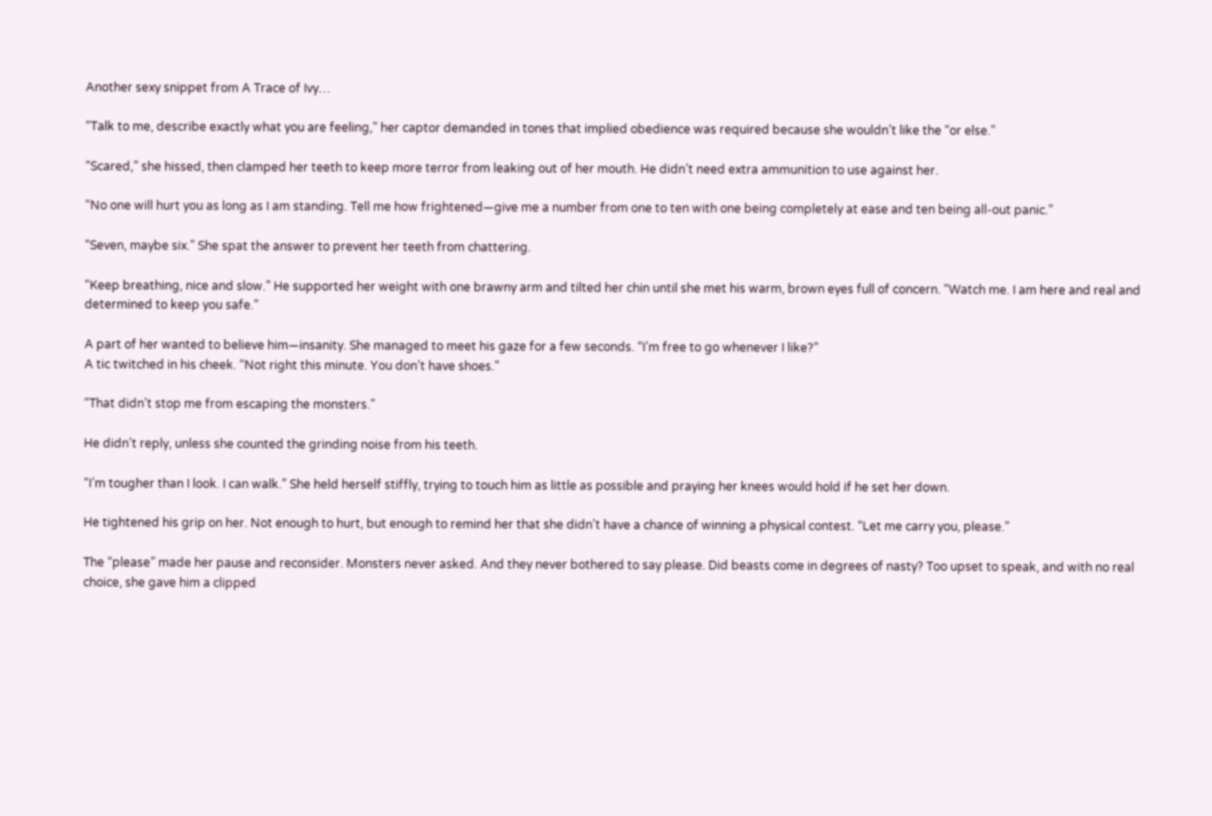Another sexy snippet from A Trace of Ivy…

“Talk to me, describe exactly what you are feeling,” her captor demanded in tones that implied obedience was required because she wouldn’t like the “or else.”

“Scared,” she hissed, then clamped her teeth to keep more terror from leaking out of her mouth. He didn’t need extra ammunition to use against her.

“No one will hurt you as long as I am standing. Tell me how frightened—give me a number from one to ten with one being completely at ease and ten being all-out panic.”

“Seven, maybe six.” She spat the answer to prevent her teeth from chattering.

“Keep breathing, nice and slow.” He supported her weight with one brawny arm and tilted her chin until she met his warm, brown eyes full of concern. “Watch me. I am here and real and determined to keep you safe.”

A part of her wanted to believe him—insanity. She managed to meet his gaze for a few seconds. “I’m free to go whenever I like?”
A tic twitched in his cheek. “Not right this minute. You don’t have shoes.”

“That didn’t stop me from escaping the monsters.”

He didn’t reply, unless she counted the grinding noise from his teeth.

“I’m tougher than I look. I can walk.” She held herself stiffly, trying to touch him as little as possible and praying her knees would hold if he set her down.

He tightened his grip on her. Not enough to hurt, but enough to remind her that she didn’t have a chance of winning a physical contest. “Let me carry you, please.”

The “please” made her pause and reconsider. Monsters never asked. And they never bothered to say please. Did beasts come in degrees of nasty? Too upset to speak, and with no real choice, she gave him a clipped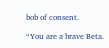bob of consent.

“You are a brave Beta.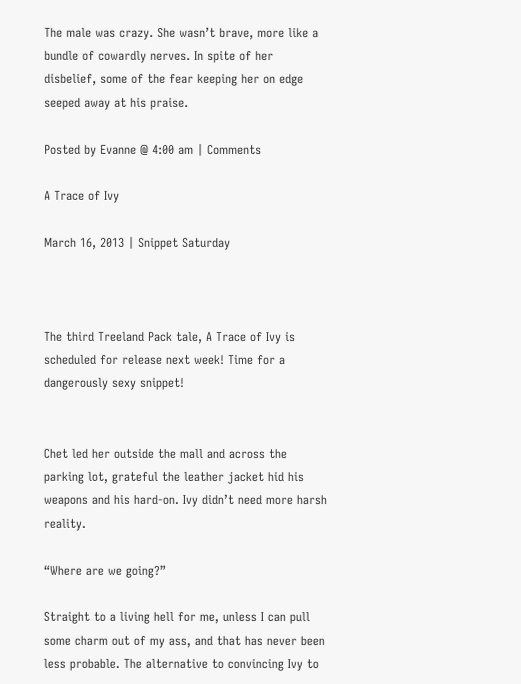The male was crazy. She wasn’t brave, more like a bundle of cowardly nerves. In spite of her disbelief, some of the fear keeping her on edge seeped away at his praise.

Posted by Evanne @ 4:00 am | Comments

A Trace of Ivy

March 16, 2013 | Snippet Saturday



The third Treeland Pack tale, A Trace of Ivy is scheduled for release next week! Time for a dangerously sexy snippet!


Chet led her outside the mall and across the parking lot, grateful the leather jacket hid his weapons and his hard-on. Ivy didn’t need more harsh reality.

“Where are we going?”

Straight to a living hell for me, unless I can pull some charm out of my ass, and that has never been less probable. The alternative to convincing Ivy to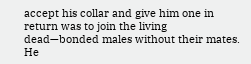accept his collar and give him one in return was to join the living dead—bonded males without their mates. He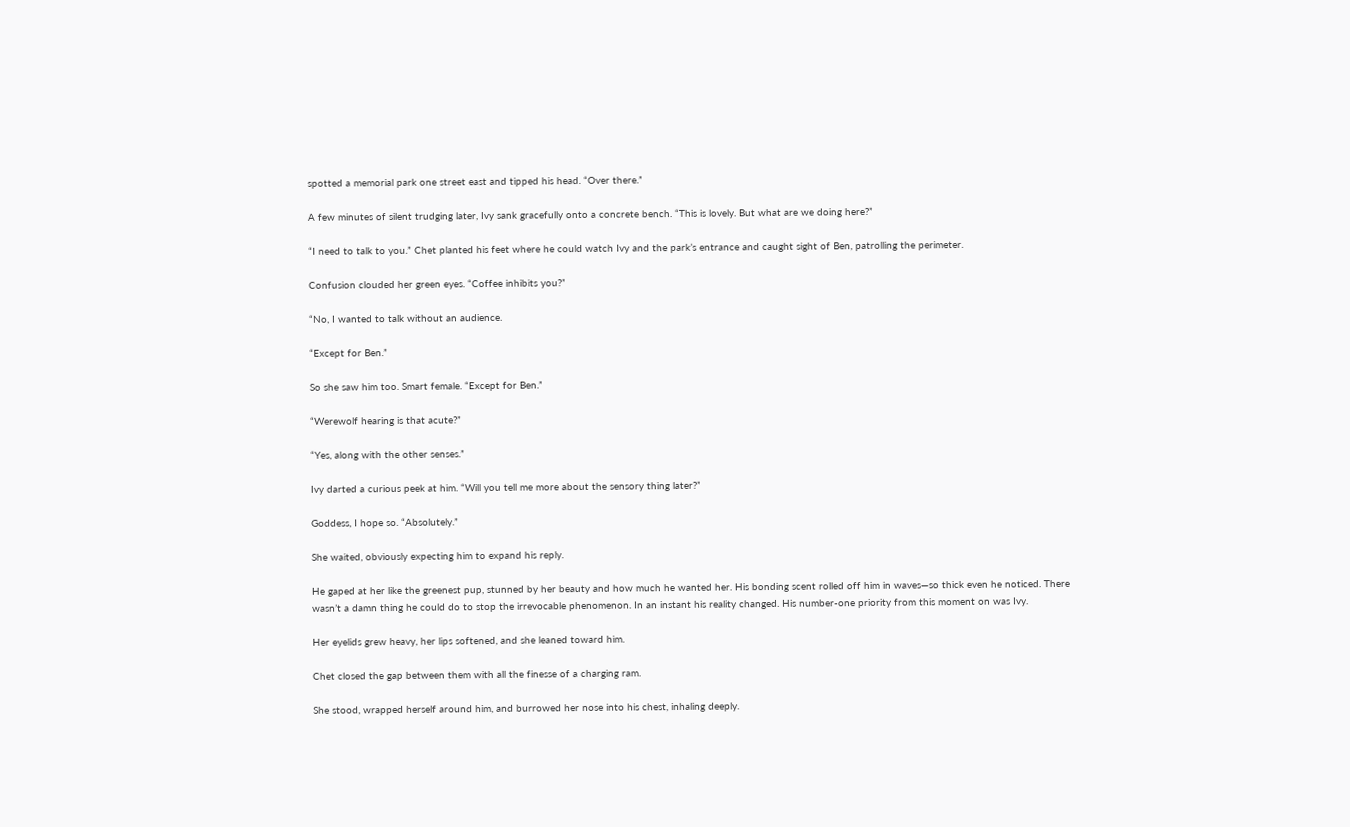spotted a memorial park one street east and tipped his head. “Over there.”

A few minutes of silent trudging later, Ivy sank gracefully onto a concrete bench. “This is lovely. But what are we doing here?”

“I need to talk to you.” Chet planted his feet where he could watch Ivy and the park’s entrance and caught sight of Ben, patrolling the perimeter.

Confusion clouded her green eyes. “Coffee inhibits you?”

“No, I wanted to talk without an audience.

“Except for Ben.”

So she saw him too. Smart female. “Except for Ben.”

“Werewolf hearing is that acute?”

“Yes, along with the other senses.”

Ivy darted a curious peek at him. “Will you tell me more about the sensory thing later?”

Goddess, I hope so. “Absolutely.”

She waited, obviously expecting him to expand his reply.

He gaped at her like the greenest pup, stunned by her beauty and how much he wanted her. His bonding scent rolled off him in waves—so thick even he noticed. There wasn’t a damn thing he could do to stop the irrevocable phenomenon. In an instant his reality changed. His number-one priority from this moment on was Ivy.

Her eyelids grew heavy, her lips softened, and she leaned toward him.

Chet closed the gap between them with all the finesse of a charging ram.

She stood, wrapped herself around him, and burrowed her nose into his chest, inhaling deeply.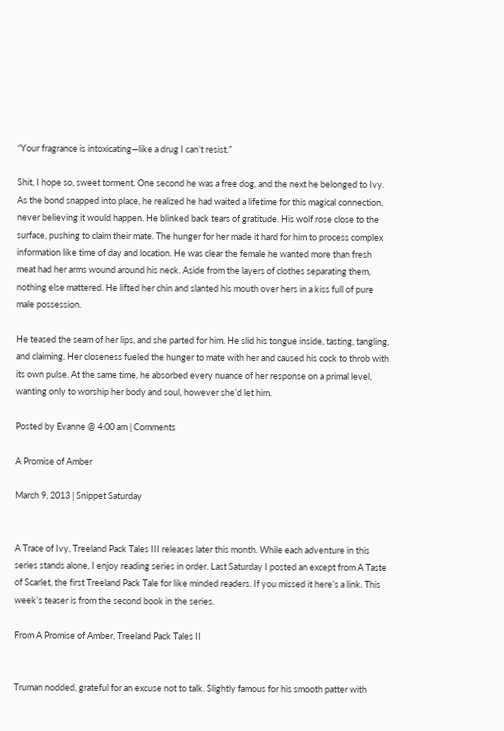“Your fragrance is intoxicating—like a drug I can’t resist.”

Shit, I hope so, sweet torment. One second he was a free dog, and the next he belonged to Ivy. As the bond snapped into place, he realized he had waited a lifetime for this magical connection, never believing it would happen. He blinked back tears of gratitude. His wolf rose close to the surface, pushing to claim their mate. The hunger for her made it hard for him to process complex information like time of day and location. He was clear the female he wanted more than fresh meat had her arms wound around his neck. Aside from the layers of clothes separating them, nothing else mattered. He lifted her chin and slanted his mouth over hers in a kiss full of pure male possession.

He teased the seam of her lips, and she parted for him. He slid his tongue inside, tasting, tangling, and claiming. Her closeness fueled the hunger to mate with her and caused his cock to throb with its own pulse. At the same time, he absorbed every nuance of her response on a primal level, wanting only to worship her body and soul, however she’d let him.

Posted by Evanne @ 4:00 am | Comments

A Promise of Amber

March 9, 2013 | Snippet Saturday


A Trace of Ivy, Treeland Pack Tales III releases later this month. While each adventure in this series stands alone, I enjoy reading series in order. Last Saturday I posted an except from A Taste of Scarlet, the first Treeland Pack Tale for like minded readers. If you missed it here’s a link. This week’s teaser is from the second book in the series.

From A Promise of Amber, Treeland Pack Tales II


Truman nodded, grateful for an excuse not to talk. Slightly famous for his smooth patter with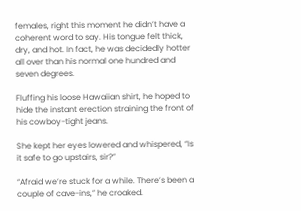females, right this moment he didn’t have a coherent word to say. His tongue felt thick, dry, and hot. In fact, he was decidedly hotter all over than his normal one hundred and seven degrees.

Fluffing his loose Hawaiian shirt, he hoped to hide the instant erection straining the front of his cowboy-tight jeans.

She kept her eyes lowered and whispered, “Is it safe to go upstairs, sir?”

“Afraid we’re stuck for a while. There’s been a couple of cave-ins,” he croaked.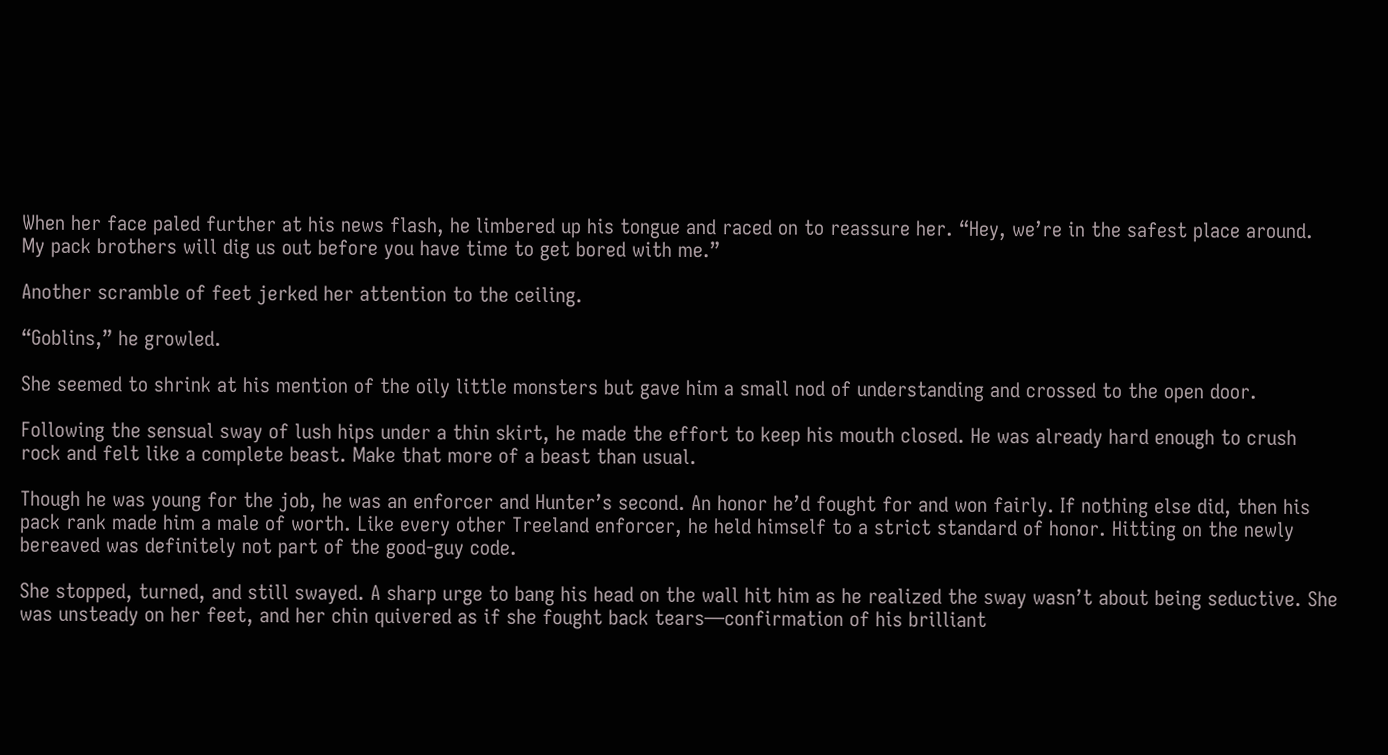When her face paled further at his news flash, he limbered up his tongue and raced on to reassure her. “Hey, we’re in the safest place around. My pack brothers will dig us out before you have time to get bored with me.”

Another scramble of feet jerked her attention to the ceiling.

“Goblins,” he growled.

She seemed to shrink at his mention of the oily little monsters but gave him a small nod of understanding and crossed to the open door.

Following the sensual sway of lush hips under a thin skirt, he made the effort to keep his mouth closed. He was already hard enough to crush rock and felt like a complete beast. Make that more of a beast than usual.

Though he was young for the job, he was an enforcer and Hunter’s second. An honor he’d fought for and won fairly. If nothing else did, then his pack rank made him a male of worth. Like every other Treeland enforcer, he held himself to a strict standard of honor. Hitting on the newly bereaved was definitely not part of the good-guy code.

She stopped, turned, and still swayed. A sharp urge to bang his head on the wall hit him as he realized the sway wasn’t about being seductive. She was unsteady on her feet, and her chin quivered as if she fought back tears—confirmation of his brilliant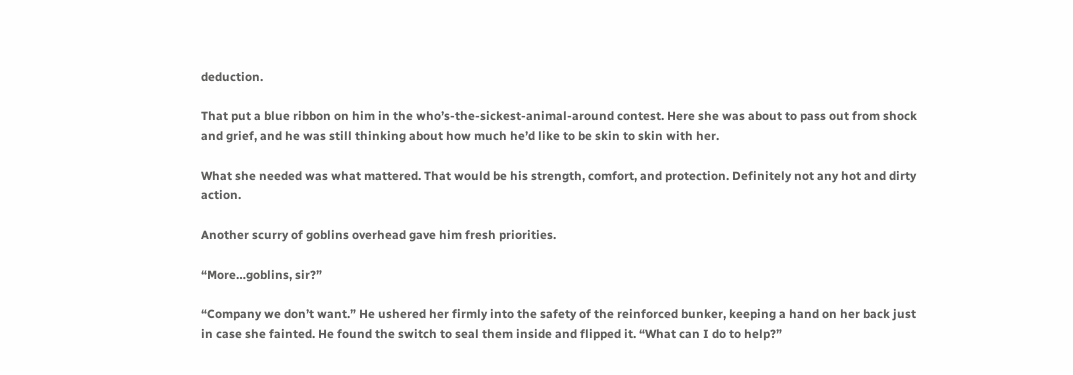deduction.

That put a blue ribbon on him in the who’s-the-sickest-animal-around contest. Here she was about to pass out from shock and grief, and he was still thinking about how much he’d like to be skin to skin with her.

What she needed was what mattered. That would be his strength, comfort, and protection. Definitely not any hot and dirty action.

Another scurry of goblins overhead gave him fresh priorities.

“More…goblins, sir?”

“Company we don’t want.” He ushered her firmly into the safety of the reinforced bunker, keeping a hand on her back just in case she fainted. He found the switch to seal them inside and flipped it. “What can I do to help?”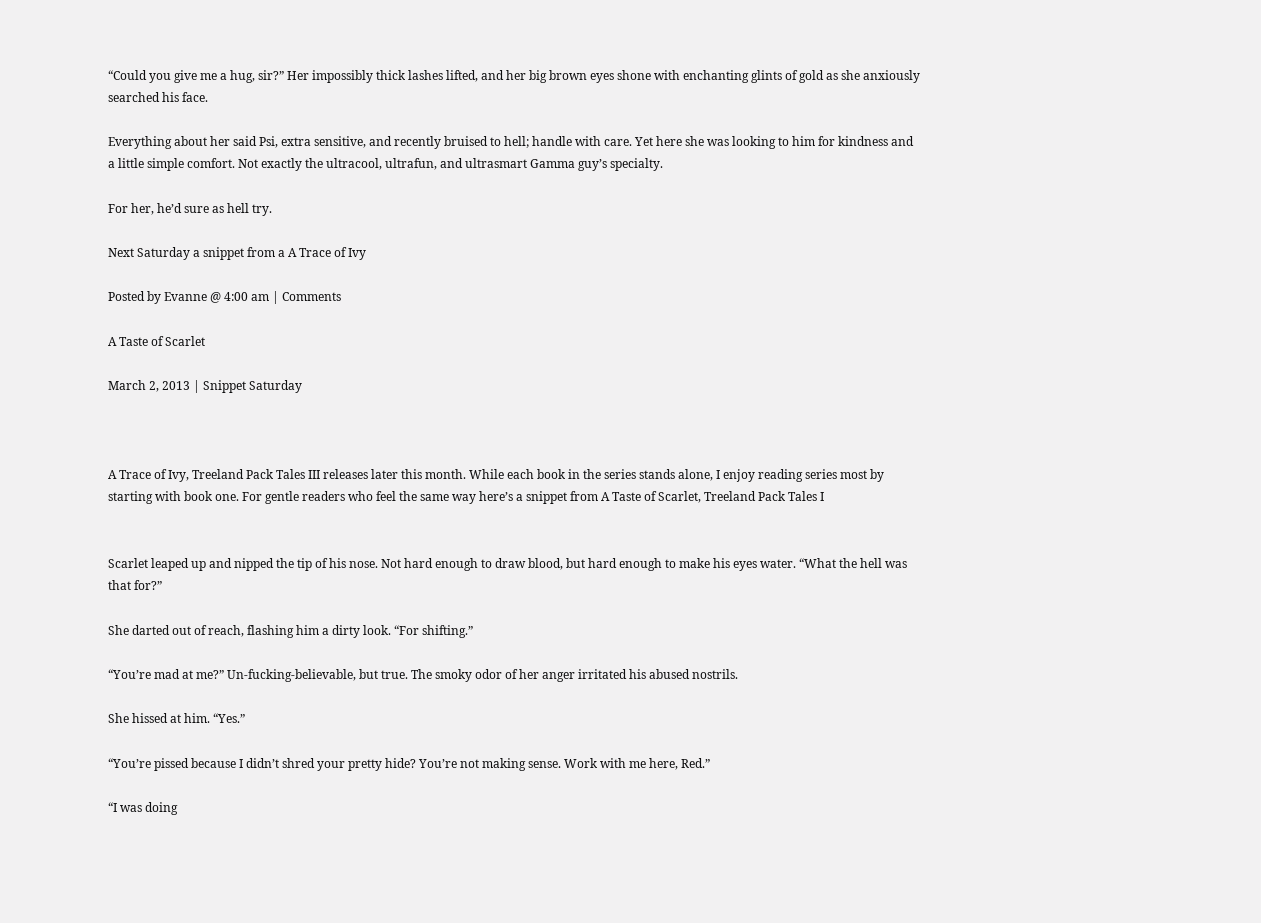“Could you give me a hug, sir?” Her impossibly thick lashes lifted, and her big brown eyes shone with enchanting glints of gold as she anxiously searched his face.

Everything about her said Psi, extra sensitive, and recently bruised to hell; handle with care. Yet here she was looking to him for kindness and a little simple comfort. Not exactly the ultracool, ultrafun, and ultrasmart Gamma guy’s specialty.

For her, he’d sure as hell try.

Next Saturday a snippet from a A Trace of Ivy

Posted by Evanne @ 4:00 am | Comments

A Taste of Scarlet

March 2, 2013 | Snippet Saturday



A Trace of Ivy, Treeland Pack Tales III releases later this month. While each book in the series stands alone, I enjoy reading series most by starting with book one. For gentle readers who feel the same way here’s a snippet from A Taste of Scarlet, Treeland Pack Tales I


Scarlet leaped up and nipped the tip of his nose. Not hard enough to draw blood, but hard enough to make his eyes water. “What the hell was that for?”

She darted out of reach, flashing him a dirty look. “For shifting.”

“You’re mad at me?” Un-fucking-believable, but true. The smoky odor of her anger irritated his abused nostrils.

She hissed at him. “Yes.”

“You’re pissed because I didn’t shred your pretty hide? You’re not making sense. Work with me here, Red.”

“I was doing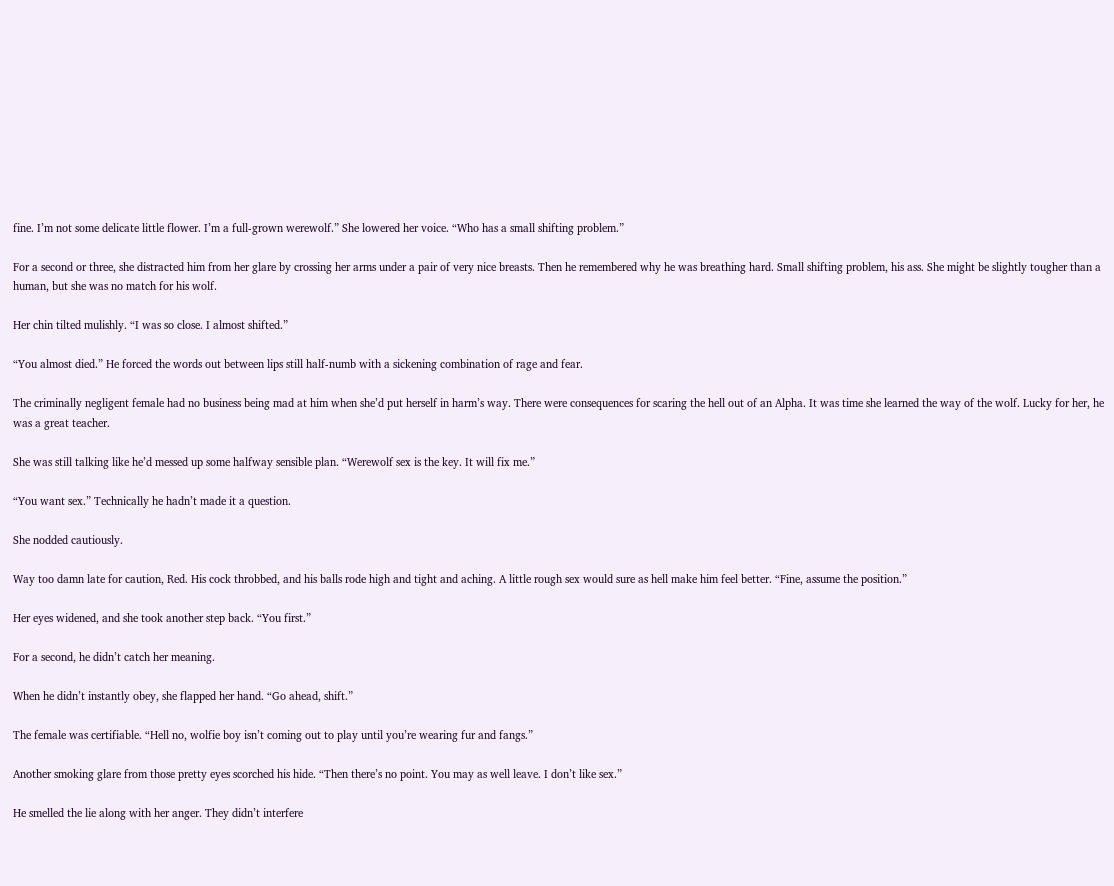fine. I’m not some delicate little flower. I’m a full-grown werewolf.” She lowered her voice. “Who has a small shifting problem.”

For a second or three, she distracted him from her glare by crossing her arms under a pair of very nice breasts. Then he remembered why he was breathing hard. Small shifting problem, his ass. She might be slightly tougher than a human, but she was no match for his wolf.

Her chin tilted mulishly. “I was so close. I almost shifted.”

“You almost died.” He forced the words out between lips still half-numb with a sickening combination of rage and fear.

The criminally negligent female had no business being mad at him when she’d put herself in harm’s way. There were consequences for scaring the hell out of an Alpha. It was time she learned the way of the wolf. Lucky for her, he was a great teacher.

She was still talking like he’d messed up some halfway sensible plan. “Werewolf sex is the key. It will fix me.”

“You want sex.” Technically he hadn’t made it a question.

She nodded cautiously.

Way too damn late for caution, Red. His cock throbbed, and his balls rode high and tight and aching. A little rough sex would sure as hell make him feel better. “Fine, assume the position.”

Her eyes widened, and she took another step back. “You first.”

For a second, he didn’t catch her meaning.

When he didn’t instantly obey, she flapped her hand. “Go ahead, shift.”

The female was certifiable. “Hell no, wolfie boy isn’t coming out to play until you’re wearing fur and fangs.”

Another smoking glare from those pretty eyes scorched his hide. “Then there’s no point. You may as well leave. I don’t like sex.”

He smelled the lie along with her anger. They didn’t interfere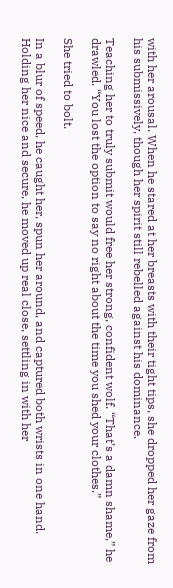with her arousal. When he stared at her breasts with their tight tips, she dropped her gaze from his submissively, though her spirit still rebelled against his dominance.

Teaching her to truly submit would free her strong, confident wolf. “That’s a damn shame,” he drawled. “You lost the option to say no right about the time you shed your clothes.”

She tried to bolt.

In a blur of speed, he caught her, spun her around, and captured both wrists in one hand. Holding her nice and secure, he moved up real close, settling in with her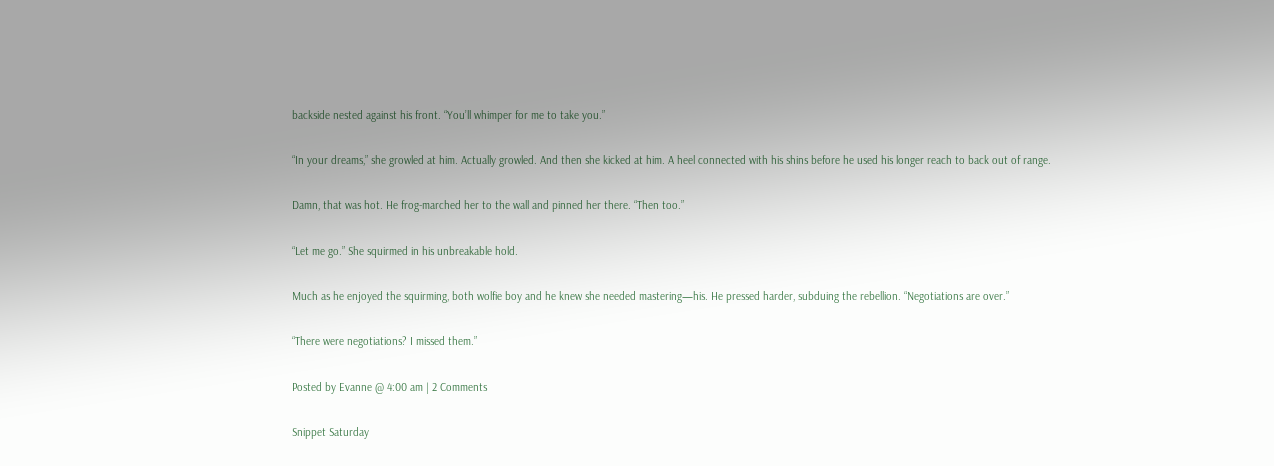backside nested against his front. “You’ll whimper for me to take you.”

“In your dreams,” she growled at him. Actually growled. And then she kicked at him. A heel connected with his shins before he used his longer reach to back out of range.

Damn, that was hot. He frog-marched her to the wall and pinned her there. “Then too.”

“Let me go.” She squirmed in his unbreakable hold.

Much as he enjoyed the squirming, both wolfie boy and he knew she needed mastering—his. He pressed harder, subduing the rebellion. “Negotiations are over.”

“There were negotiations? I missed them.”

Posted by Evanne @ 4:00 am | 2 Comments

Snippet Saturday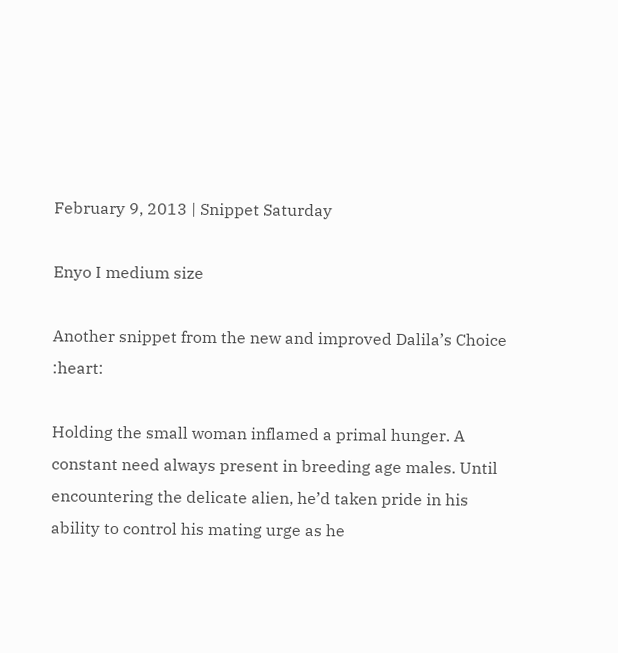February 9, 2013 | Snippet Saturday

Enyo I medium size

Another snippet from the new and improved Dalila’s Choice :heart:

Holding the small woman inflamed a primal hunger. A constant need always present in breeding age males. Until encountering the delicate alien, he’d taken pride in his ability to control his mating urge as he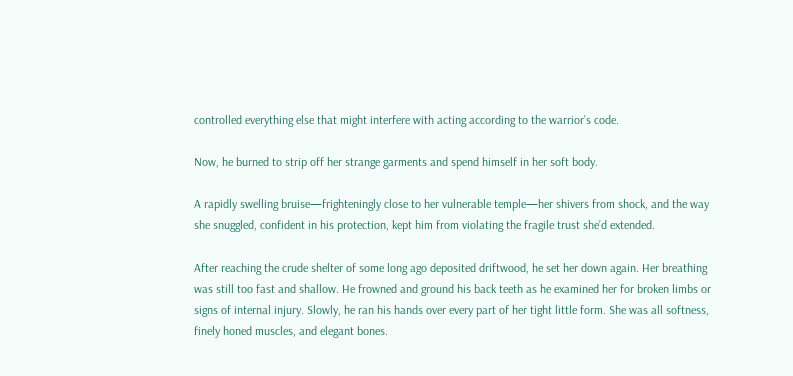controlled everything else that might interfere with acting according to the warrior’s code.

Now, he burned to strip off her strange garments and spend himself in her soft body.

A rapidly swelling bruise—frighteningly close to her vulnerable temple—her shivers from shock, and the way she snuggled, confident in his protection, kept him from violating the fragile trust she’d extended.

After reaching the crude shelter of some long ago deposited driftwood, he set her down again. Her breathing was still too fast and shallow. He frowned and ground his back teeth as he examined her for broken limbs or signs of internal injury. Slowly, he ran his hands over every part of her tight little form. She was all softness, finely honed muscles, and elegant bones.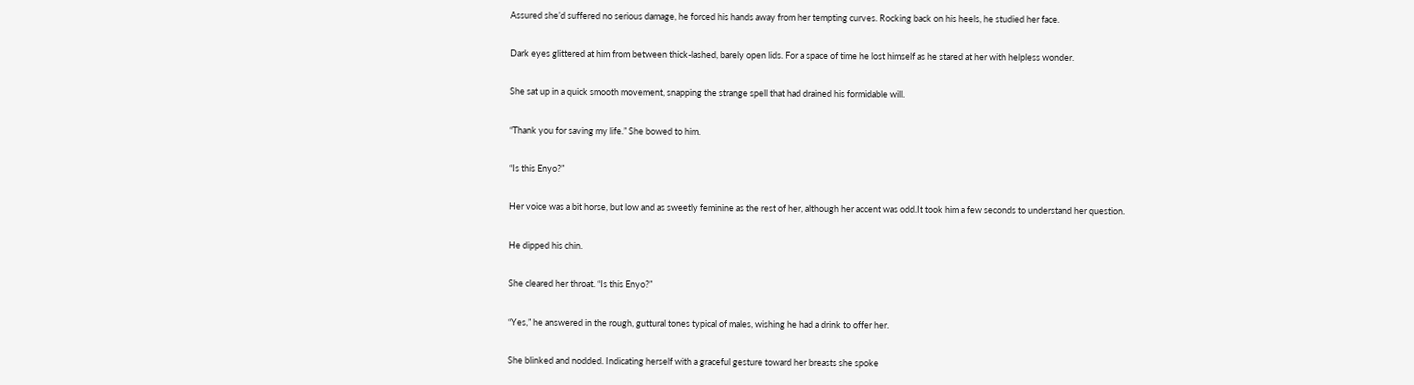Assured she’d suffered no serious damage, he forced his hands away from her tempting curves. Rocking back on his heels, he studied her face.

Dark eyes glittered at him from between thick-lashed, barely open lids. For a space of time he lost himself as he stared at her with helpless wonder.

She sat up in a quick smooth movement, snapping the strange spell that had drained his formidable will.

“Thank you for saving my life.” She bowed to him.

“Is this Enyo?”

Her voice was a bit horse, but low and as sweetly feminine as the rest of her, although her accent was odd.It took him a few seconds to understand her question.

He dipped his chin.

She cleared her throat. “Is this Enyo?”

“Yes,” he answered in the rough, guttural tones typical of males, wishing he had a drink to offer her.

She blinked and nodded. Indicating herself with a graceful gesture toward her breasts she spoke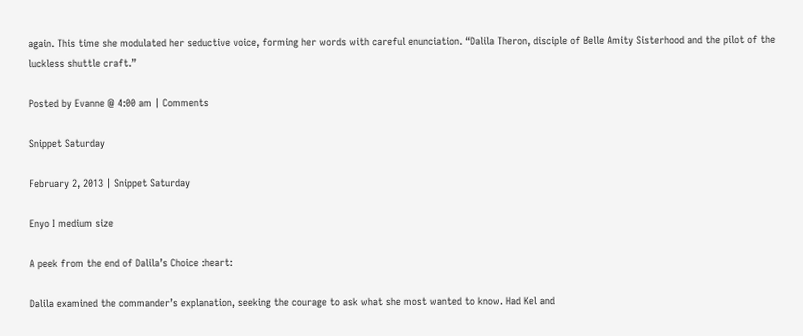again. This time she modulated her seductive voice, forming her words with careful enunciation. “Dalila Theron, disciple of Belle Amity Sisterhood and the pilot of the luckless shuttle craft.”

Posted by Evanne @ 4:00 am | Comments

Snippet Saturday

February 2, 2013 | Snippet Saturday

Enyo I medium size

A peek from the end of Dalila’s Choice :heart:

Dalila examined the commander’s explanation, seeking the courage to ask what she most wanted to know. Had Kel and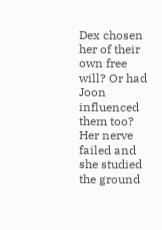Dex chosen her of their own free will? Or had Joon influenced them too? Her nerve failed and she studied the ground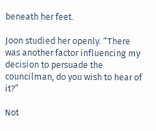beneath her feet.

Joon studied her openly. “There was another factor influencing my decision to persuade the councilman, do you wish to hear of it?”

Not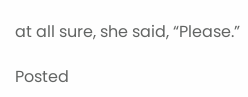at all sure, she said, “Please.”

Posted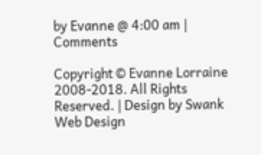by Evanne @ 4:00 am | Comments

Copyright © Evanne Lorraine 2008-2018. All Rights Reserved. | Design by Swank Web Design